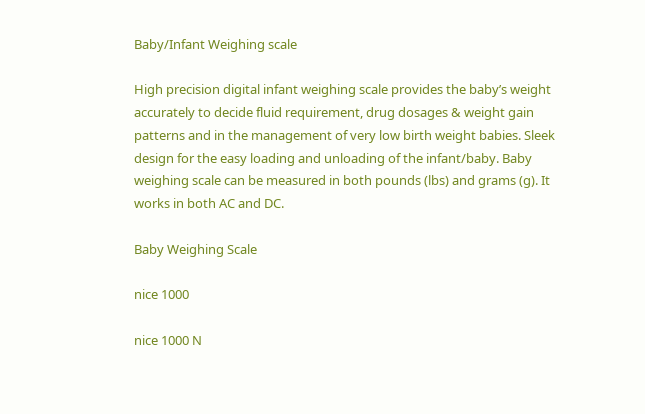Baby/Infant Weighing scale

High precision digital infant weighing scale provides the baby’s weight accurately to decide fluid requirement, drug dosages & weight gain patterns and in the management of very low birth weight babies. Sleek design for the easy loading and unloading of the infant/baby. Baby weighing scale can be measured in both pounds (lbs) and grams (g). It works in both AC and DC.

Baby Weighing Scale

nice 1000

nice 1000 N